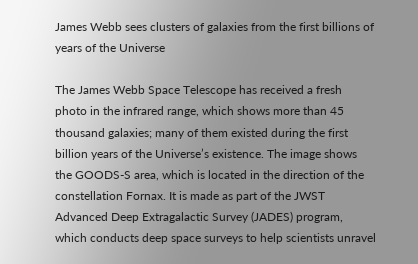James Webb sees clusters of galaxies from the first billions of years of the Universe

The James Webb Space Telescope has received a fresh photo in the infrared range, which shows more than 45 thousand galaxies; many of them existed during the first billion years of the Universe’s existence. The image shows the GOODS-S area, which is located in the direction of the constellation Fornax. It is made as part of the JWST Advanced Deep Extragalactic Survey (JADES) program, which conducts deep space surveys to help scientists unravel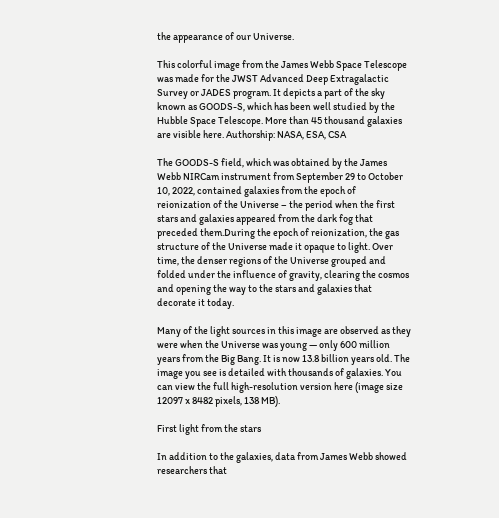the appearance of our Universe.

This colorful image from the James Webb Space Telescope was made for the JWST Advanced Deep Extragalactic Survey or JADES program. It depicts a part of the sky known as GOODS-S, which has been well studied by the Hubble Space Telescope. More than 45 thousand galaxies are visible here. Authorship: NASA, ESA, CSA

The GOODS-S field, which was obtained by the James Webb NIRCam instrument from September 29 to October 10, 2022, contained galaxies from the epoch of reionization of the Universe – the period when the first stars and galaxies appeared from the dark fog that preceded them.During the epoch of reionization, the gas structure of the Universe made it opaque to light. Over time, the denser regions of the Universe grouped and folded under the influence of gravity, clearing the cosmos and opening the way to the stars and galaxies that decorate it today.

Many of the light sources in this image are observed as they were when the Universe was young — only 600 million years from the Big Bang. It is now 13.8 billion years old. The image you see is detailed with thousands of galaxies. You can view the full high-resolution version here (image size 12097 x 8482 pixels, 138 MB).

First light from the stars

In addition to the galaxies, data from James Webb showed researchers that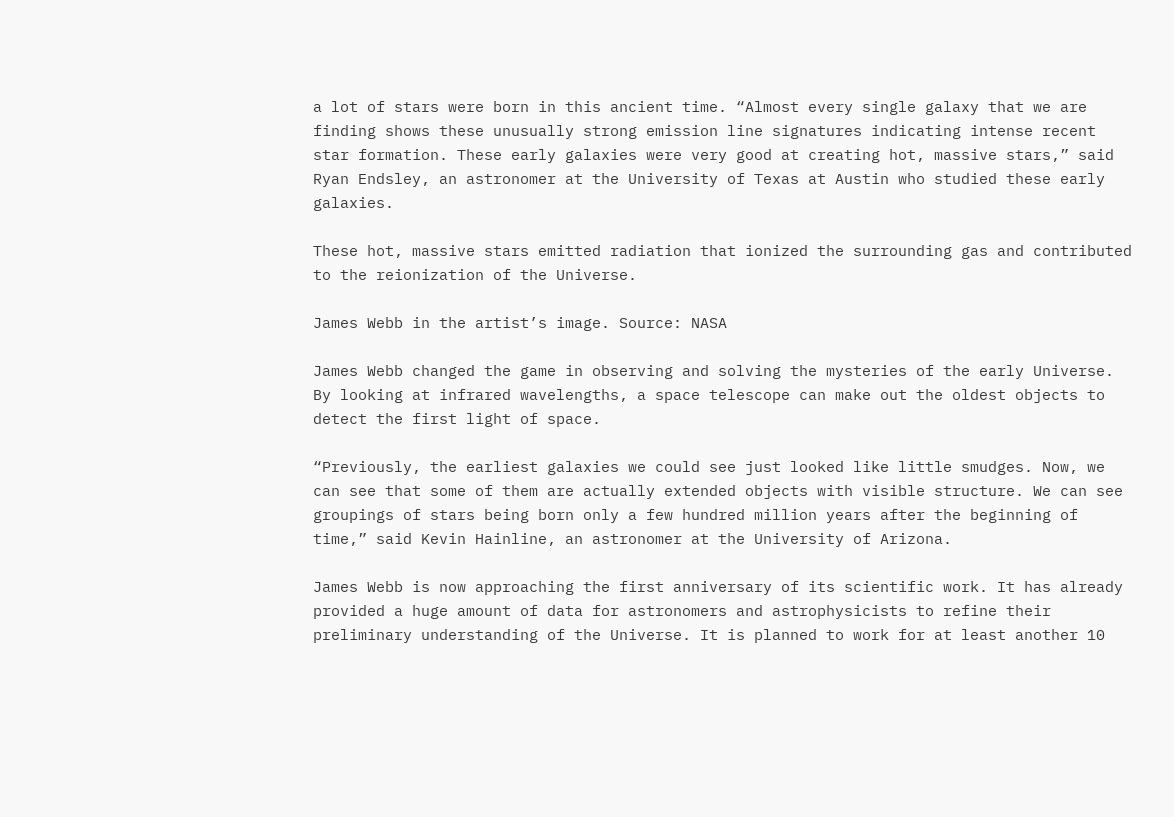a lot of stars were born in this ancient time. “Almost every single galaxy that we are finding shows these unusually strong emission line signatures indicating intense recent star formation. These early galaxies were very good at creating hot, massive stars,” said Ryan Endsley, an astronomer at the University of Texas at Austin who studied these early galaxies.

These hot, massive stars emitted radiation that ionized the surrounding gas and contributed to the reionization of the Universe.

James Webb in the artist’s image. Source: NASA

James Webb changed the game in observing and solving the mysteries of the early Universe. By looking at infrared wavelengths, a space telescope can make out the oldest objects to detect the first light of space.

“Previously, the earliest galaxies we could see just looked like little smudges. Now, we can see that some of them are actually extended objects with visible structure. We can see groupings of stars being born only a few hundred million years after the beginning of time,” said Kevin Hainline, an astronomer at the University of Arizona.

James Webb is now approaching the first anniversary of its scientific work. It has already provided a huge amount of data for astronomers and astrophysicists to refine their preliminary understanding of the Universe. It is planned to work for at least another 10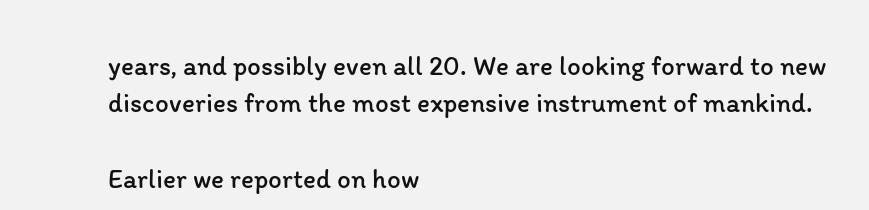years, and possibly even all 20. We are looking forward to new discoveries from the most expensive instrument of mankind.

Earlier we reported on how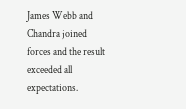James Webb and Chandra joined forces and the result exceeded all expectations.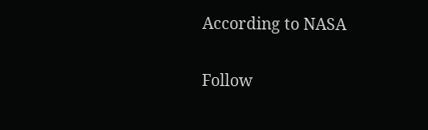According to NASA

Follow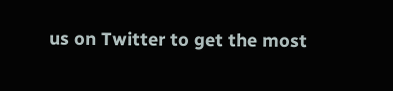us on Twitter to get the most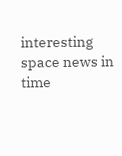interesting space news in time